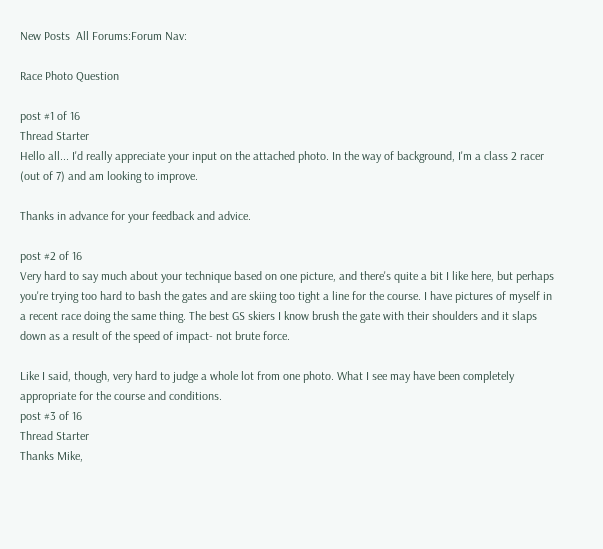New Posts  All Forums:Forum Nav:

Race Photo Question

post #1 of 16
Thread Starter
Hello all... I'd really appreciate your input on the attached photo. In the way of background, I'm a class 2 racer (out of 7) and am looking to improve.

Thanks in advance for your feedback and advice.

post #2 of 16
Very hard to say much about your technique based on one picture, and there's quite a bit I like here, but perhaps you're trying too hard to bash the gates and are skiing too tight a line for the course. I have pictures of myself in a recent race doing the same thing. The best GS skiers I know brush the gate with their shoulders and it slaps down as a result of the speed of impact- not brute force.

Like I said, though, very hard to judge a whole lot from one photo. What I see may have been completely appropriate for the course and conditions.
post #3 of 16
Thread Starter
Thanks Mike,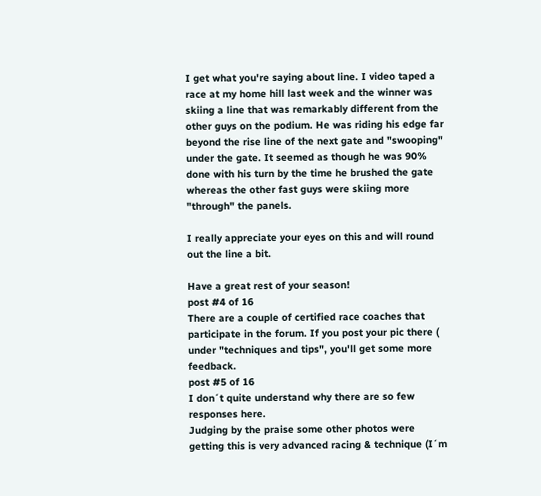I get what you're saying about line. I video taped a race at my home hill last week and the winner was skiing a line that was remarkably different from the other guys on the podium. He was riding his edge far beyond the rise line of the next gate and "swooping" under the gate. It seemed as though he was 90% done with his turn by the time he brushed the gate whereas the other fast guys were skiing more "through" the panels.

I really appreciate your eyes on this and will round out the line a bit.

Have a great rest of your season!
post #4 of 16
There are a couple of certified race coaches that participate in the forum. If you post your pic there ( under "techniques and tips", you'll get some more feedback.
post #5 of 16
I don´t quite understand why there are so few responses here.
Judging by the praise some other photos were getting this is very advanced racing & technique (I´m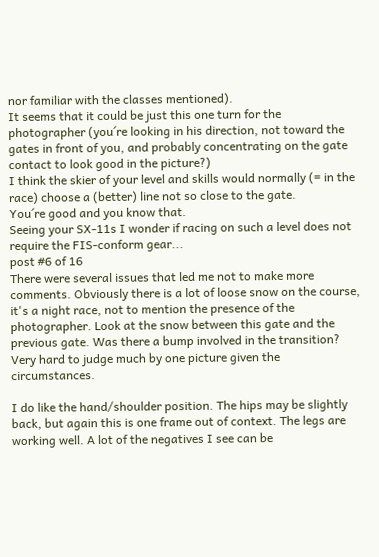nor familiar with the classes mentioned).
It seems that it could be just this one turn for the photographer (you´re looking in his direction, not toward the gates in front of you, and probably concentrating on the gate contact to look good in the picture?)
I think the skier of your level and skills would normally (= in the race) choose a (better) line not so close to the gate.
You´re good and you know that.
Seeing your SX-11s I wonder if racing on such a level does not require the FIS-conform gear...
post #6 of 16
There were several issues that led me not to make more comments. Obviously there is a lot of loose snow on the course, it's a night race, not to mention the presence of the photographer. Look at the snow between this gate and the previous gate. Was there a bump involved in the transition? Very hard to judge much by one picture given the circumstances.

I do like the hand/shoulder position. The hips may be slightly back, but again this is one frame out of context. The legs are working well. A lot of the negatives I see can be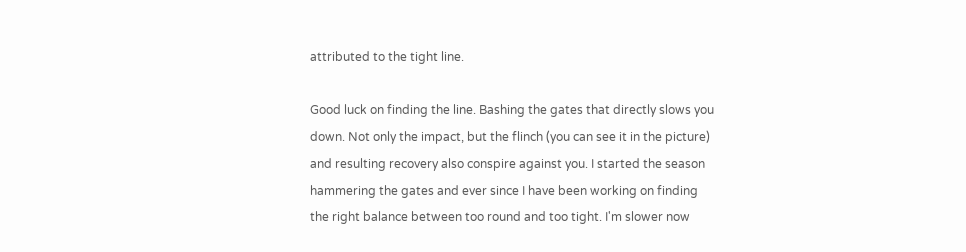attributed to the tight line.

Good luck on finding the line. Bashing the gates that directly slows you down. Not only the impact, but the flinch (you can see it in the picture) and resulting recovery also conspire against you. I started the season hammering the gates and ever since I have been working on finding the right balance between too round and too tight. I'm slower now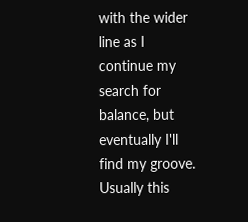with the wider line as I continue my search for balance, but eventually I'll find my groove. Usually this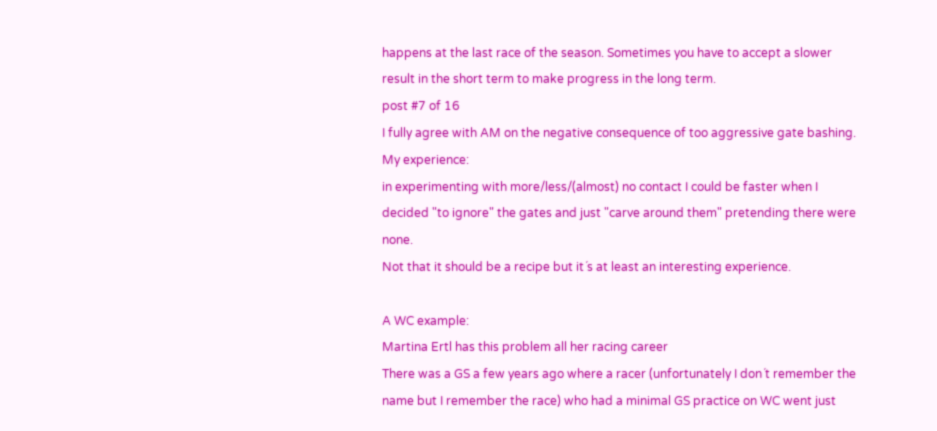happens at the last race of the season. Sometimes you have to accept a slower result in the short term to make progress in the long term.
post #7 of 16
I fully agree with AM on the negative consequence of too aggressive gate bashing.
My experience:
in experimenting with more/less/(almost) no contact I could be faster when I decided "to ignore" the gates and just "carve around them" pretending there were none.
Not that it should be a recipe but it´s at least an interesting experience.

A WC example:
Martina Ertl has this problem all her racing career
There was a GS a few years ago where a racer (unfortunately I don´t remember the name but I remember the race) who had a minimal GS practice on WC went just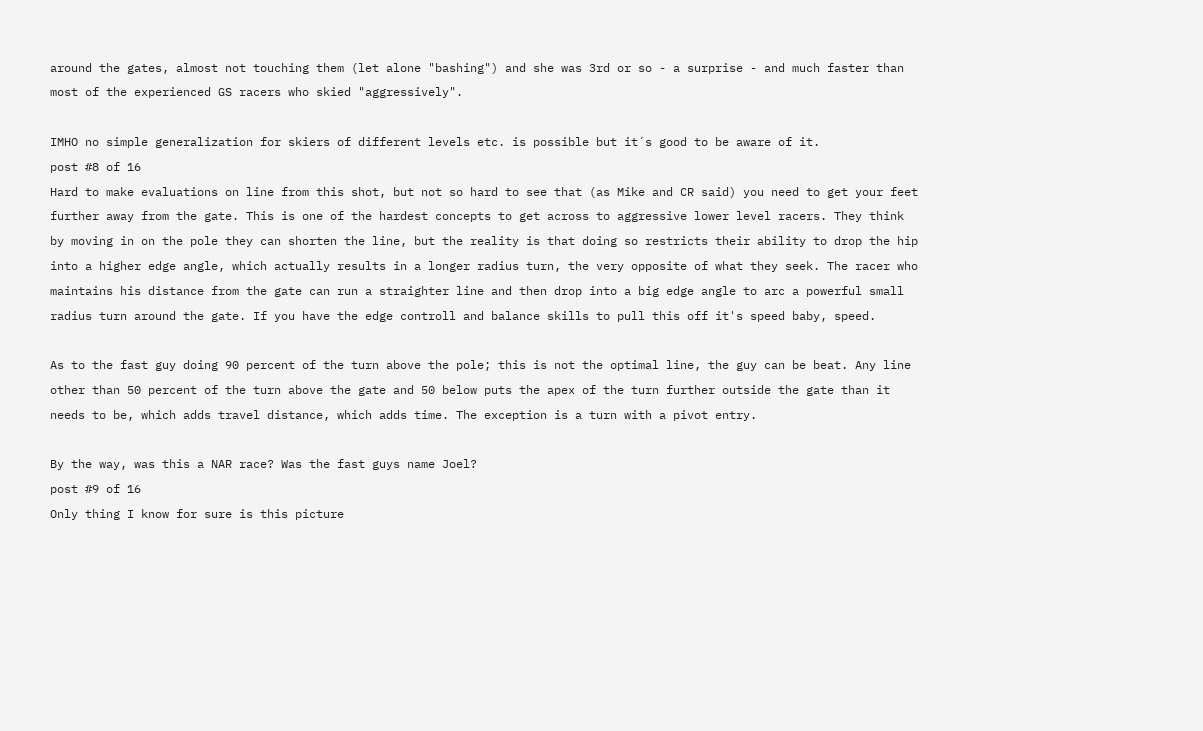around the gates, almost not touching them (let alone "bashing") and she was 3rd or so - a surprise - and much faster than most of the experienced GS racers who skied "aggressively".

IMHO no simple generalization for skiers of different levels etc. is possible but it´s good to be aware of it.
post #8 of 16
Hard to make evaluations on line from this shot, but not so hard to see that (as Mike and CR said) you need to get your feet further away from the gate. This is one of the hardest concepts to get across to aggressive lower level racers. They think by moving in on the pole they can shorten the line, but the reality is that doing so restricts their ability to drop the hip into a higher edge angle, which actually results in a longer radius turn, the very opposite of what they seek. The racer who maintains his distance from the gate can run a straighter line and then drop into a big edge angle to arc a powerful small radius turn around the gate. If you have the edge controll and balance skills to pull this off it's speed baby, speed.

As to the fast guy doing 90 percent of the turn above the pole; this is not the optimal line, the guy can be beat. Any line other than 50 percent of the turn above the gate and 50 below puts the apex of the turn further outside the gate than it needs to be, which adds travel distance, which adds time. The exception is a turn with a pivot entry.

By the way, was this a NAR race? Was the fast guys name Joel?
post #9 of 16
Only thing I know for sure is this picture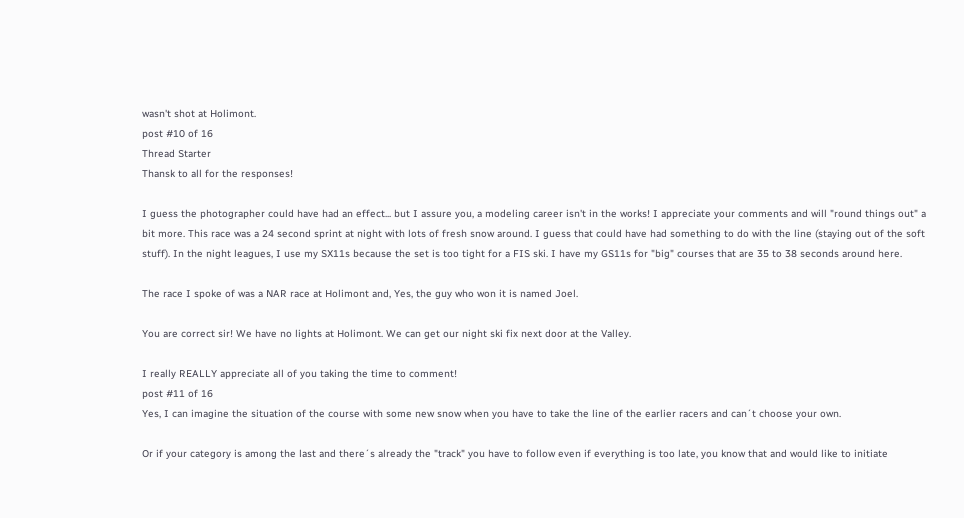wasn't shot at Holimont.
post #10 of 16
Thread Starter
Thansk to all for the responses!

I guess the photographer could have had an effect... but I assure you, a modeling career isn't in the works! I appreciate your comments and will "round things out" a bit more. This race was a 24 second sprint at night with lots of fresh snow around. I guess that could have had something to do with the line (staying out of the soft stuff). In the night leagues, I use my SX11s because the set is too tight for a FIS ski. I have my GS11s for "big" courses that are 35 to 38 seconds around here.

The race I spoke of was a NAR race at Holimont and, Yes, the guy who won it is named Joel.

You are correct sir! We have no lights at Holimont. We can get our night ski fix next door at the Valley.

I really REALLY appreciate all of you taking the time to comment!
post #11 of 16
Yes, I can imagine the situation of the course with some new snow when you have to take the line of the earlier racers and can´t choose your own.

Or if your category is among the last and there´s already the "track" you have to follow even if everything is too late, you know that and would like to initiate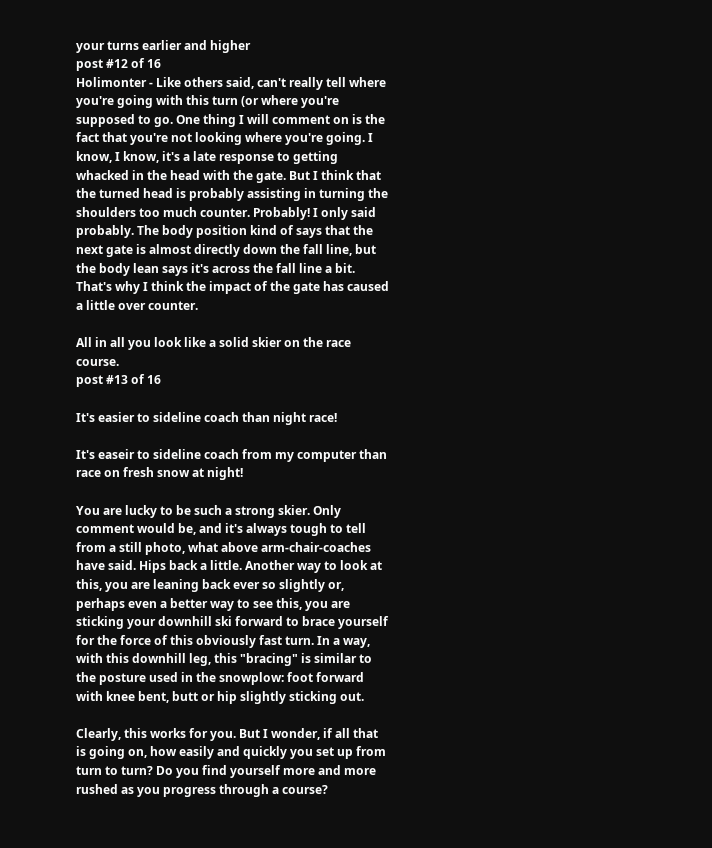your turns earlier and higher
post #12 of 16
Holimonter - Like others said, can't really tell where you're going with this turn (or where you're supposed to go. One thing I will comment on is the fact that you're not looking where you're going. I know, I know, it's a late response to getting whacked in the head with the gate. But I think that the turned head is probably assisting in turning the shoulders too much counter. Probably! I only said probably. The body position kind of says that the next gate is almost directly down the fall line, but the body lean says it's across the fall line a bit. That's why I think the impact of the gate has caused a little over counter.

All in all you look like a solid skier on the race course.
post #13 of 16

It's easier to sideline coach than night race!

It's easeir to sideline coach from my computer than race on fresh snow at night!

You are lucky to be such a strong skier. Only comment would be, and it's always tough to tell from a still photo, what above arm-chair-coaches have said. Hips back a little. Another way to look at this, you are leaning back ever so slightly or, perhaps even a better way to see this, you are sticking your downhill ski forward to brace yourself for the force of this obviously fast turn. In a way, with this downhill leg, this "bracing" is similar to the posture used in the snowplow: foot forward with knee bent, butt or hip slightly sticking out.

Clearly, this works for you. But I wonder, if all that is going on, how easily and quickly you set up from turn to turn? Do you find yourself more and more rushed as you progress through a course?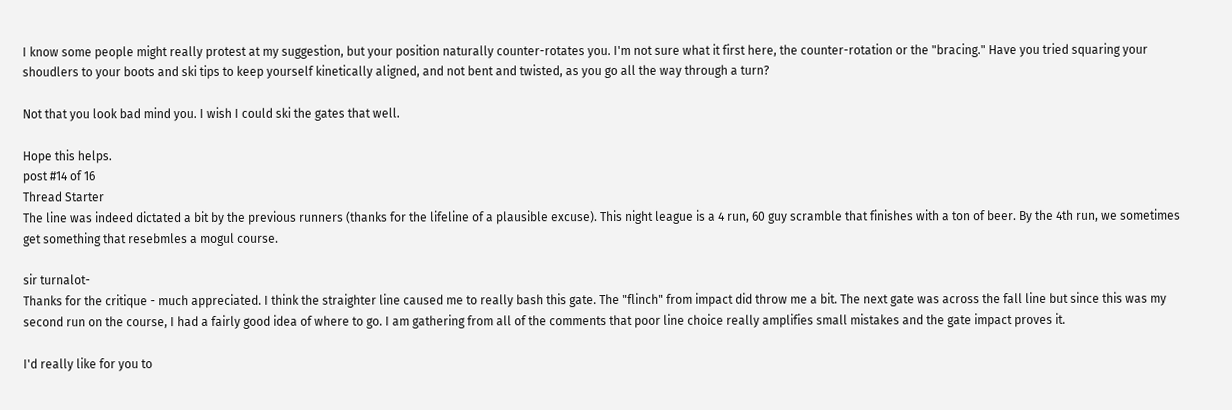I know some people might really protest at my suggestion, but your position naturally counter-rotates you. I'm not sure what it first here, the counter-rotation or the "bracing." Have you tried squaring your shoudlers to your boots and ski tips to keep yourself kinetically aligned, and not bent and twisted, as you go all the way through a turn?

Not that you look bad mind you. I wish I could ski the gates that well.

Hope this helps.
post #14 of 16
Thread Starter
The line was indeed dictated a bit by the previous runners (thanks for the lifeline of a plausible excuse). This night league is a 4 run, 60 guy scramble that finishes with a ton of beer. By the 4th run, we sometimes get something that resebmles a mogul course.

sir turnalot-
Thanks for the critique - much appreciated. I think the straighter line caused me to really bash this gate. The "flinch" from impact did throw me a bit. The next gate was across the fall line but since this was my second run on the course, I had a fairly good idea of where to go. I am gathering from all of the comments that poor line choice really amplifies small mistakes and the gate impact proves it.

I'd really like for you to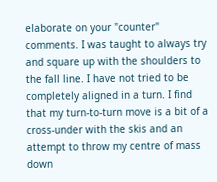elaborate on your "counter" comments. I was taught to always try and square up with the shoulders to the fall line. I have not tried to be completely aligned in a turn. I find that my turn-to-turn move is a bit of a cross-under with the skis and an attempt to throw my centre of mass down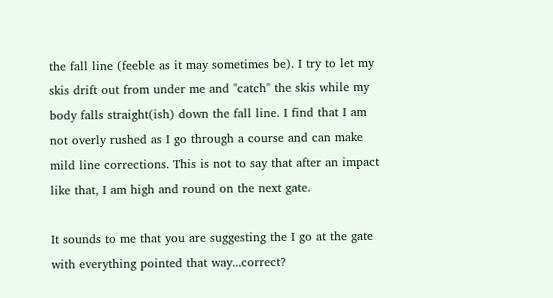the fall line (feeble as it may sometimes be). I try to let my skis drift out from under me and "catch" the skis while my body falls straight(ish) down the fall line. I find that I am not overly rushed as I go through a course and can make mild line corrections. This is not to say that after an impact like that, I am high and round on the next gate.

It sounds to me that you are suggesting the I go at the gate with everything pointed that way...correct?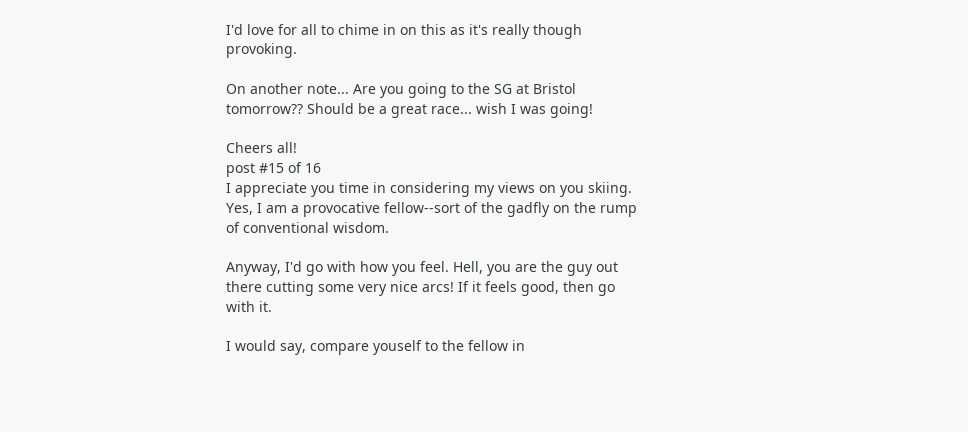I'd love for all to chime in on this as it's really though provoking.

On another note... Are you going to the SG at Bristol tomorrow?? Should be a great race... wish I was going!

Cheers all!
post #15 of 16
I appreciate you time in considering my views on you skiing. Yes, I am a provocative fellow--sort of the gadfly on the rump of conventional wisdom.

Anyway, I'd go with how you feel. Hell, you are the guy out there cutting some very nice arcs! If it feels good, then go with it.

I would say, compare youself to the fellow in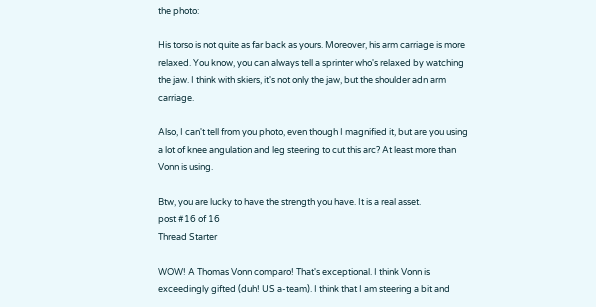the photo:

His torso is not quite as far back as yours. Moreover, his arm carriage is more relaxed. You know, you can always tell a sprinter who's relaxed by watching the jaw. I think with skiers, it's not only the jaw, but the shoulder adn arm carriage.

Also, I can't tell from you photo, even though I magnified it, but are you using a lot of knee angulation and leg steering to cut this arc? At least more than Vonn is using.

Btw, you are lucky to have the strength you have. It is a real asset.
post #16 of 16
Thread Starter

WOW! A Thomas Vonn comparo! That's exceptional. I think Vonn is exceedingly gifted (duh! US a-team). I think that I am steering a bit and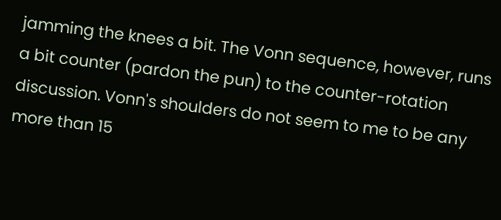jamming the knees a bit. The Vonn sequence, however, runs a bit counter (pardon the pun) to the counter-rotation discussion. Vonn's shoulders do not seem to me to be any more than 15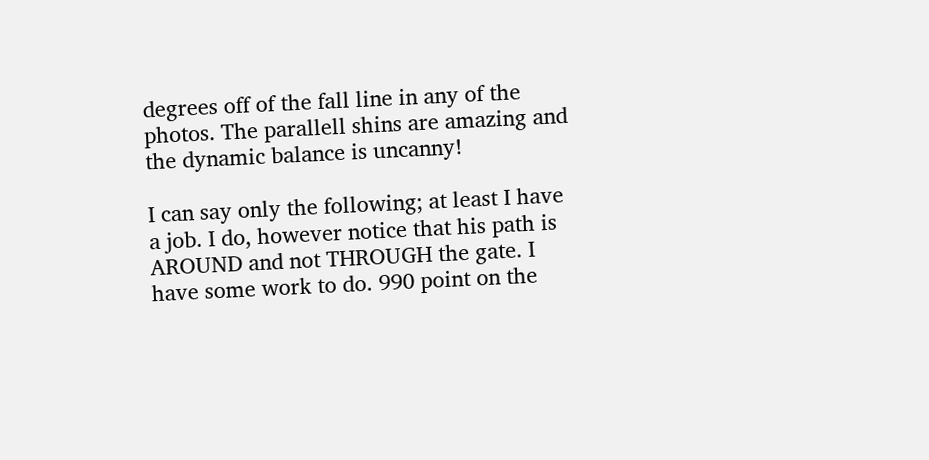degrees off of the fall line in any of the photos. The parallell shins are amazing and the dynamic balance is uncanny!

I can say only the following; at least I have a job. I do, however notice that his path is AROUND and not THROUGH the gate. I have some work to do. 990 point on the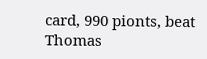card, 990 pionts, beat Thomas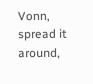Vonn, spread it around,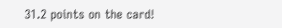31.2 points on the card!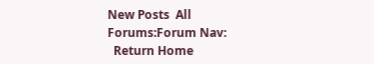New Posts  All Forums:Forum Nav:
  Return Home